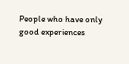People who have only good experiences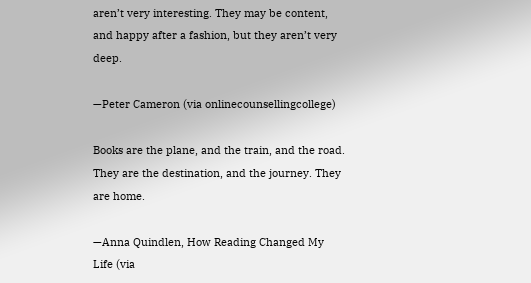aren’t very interesting. They may be content, and happy after a fashion, but they aren’t very deep.

—Peter Cameron (via onlinecounsellingcollege)

Books are the plane, and the train, and the road. They are the destination, and the journey. They are home.

—Anna Quindlen, How Reading Changed My Life (via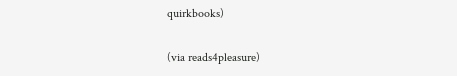quirkbooks)

(via reads4pleasure)